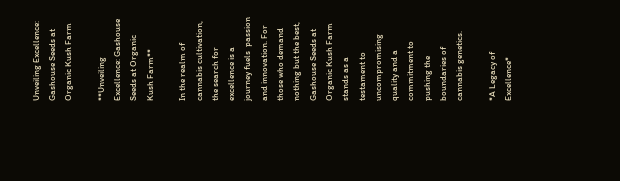Unveiling Excellence: Gashouse Seeds at Organic Kush Farm

**Unveiling Excellence: Gashouse Seeds at Organic Kush Farm**

In the realm of cannabis cultivation, the search for excellence is a journey fuels  passion and innovation. For those who demand nothing but the best, Gashouse Seeds at Organic Kush Farm stands as a testament to uncompromising quality and a commitment to pushing the boundaries of cannabis genetics.

*A Legacy of Excellence*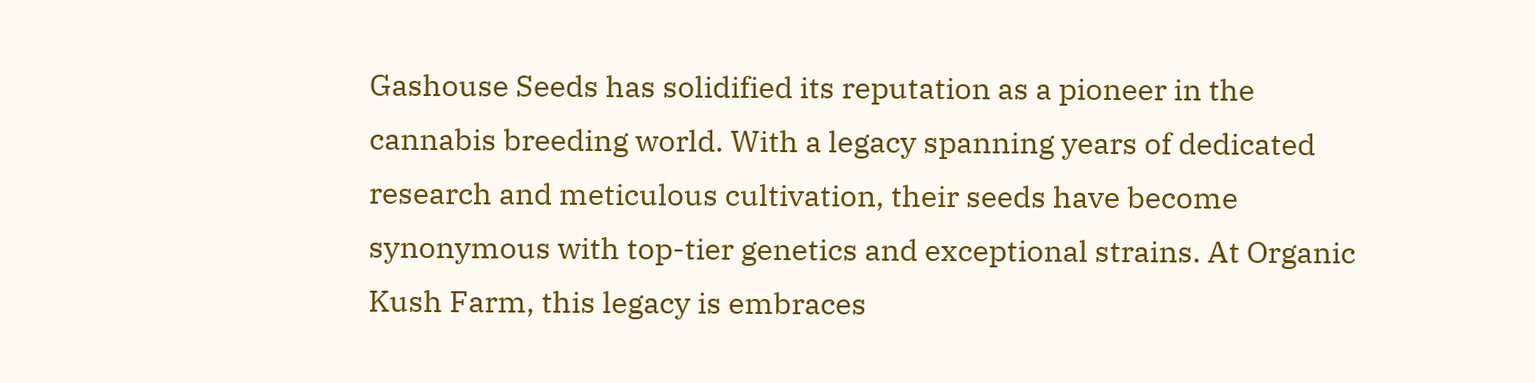Gashouse Seeds has solidified its reputation as a pioneer in the cannabis breeding world. With a legacy spanning years of dedicated research and meticulous cultivation, their seeds have become synonymous with top-tier genetics and exceptional strains. At Organic Kush Farm, this legacy is embraces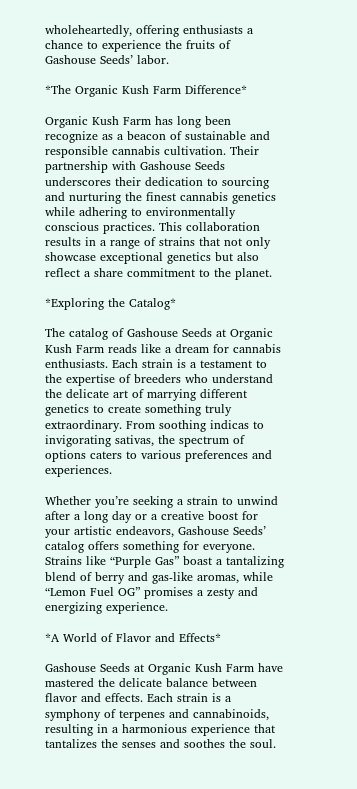wholeheartedly, offering enthusiasts a chance to experience the fruits of Gashouse Seeds’ labor.

*The Organic Kush Farm Difference*

Organic Kush Farm has long been recognize as a beacon of sustainable and responsible cannabis cultivation. Their partnership with Gashouse Seeds underscores their dedication to sourcing and nurturing the finest cannabis genetics while adhering to environmentally conscious practices. This collaboration results in a range of strains that not only showcase exceptional genetics but also reflect a share commitment to the planet.

*Exploring the Catalog*

The catalog of Gashouse Seeds at Organic Kush Farm reads like a dream for cannabis enthusiasts. Each strain is a testament to the expertise of breeders who understand the delicate art of marrying different genetics to create something truly extraordinary. From soothing indicas to invigorating sativas, the spectrum of options caters to various preferences and experiences.

Whether you’re seeking a strain to unwind after a long day or a creative boost for your artistic endeavors, Gashouse Seeds’ catalog offers something for everyone. Strains like “Purple Gas” boast a tantalizing blend of berry and gas-like aromas, while “Lemon Fuel OG” promises a zesty and energizing experience.

*A World of Flavor and Effects*

Gashouse Seeds at Organic Kush Farm have mastered the delicate balance between flavor and effects. Each strain is a symphony of terpenes and cannabinoids, resulting in a harmonious experience that tantalizes the senses and soothes the soul.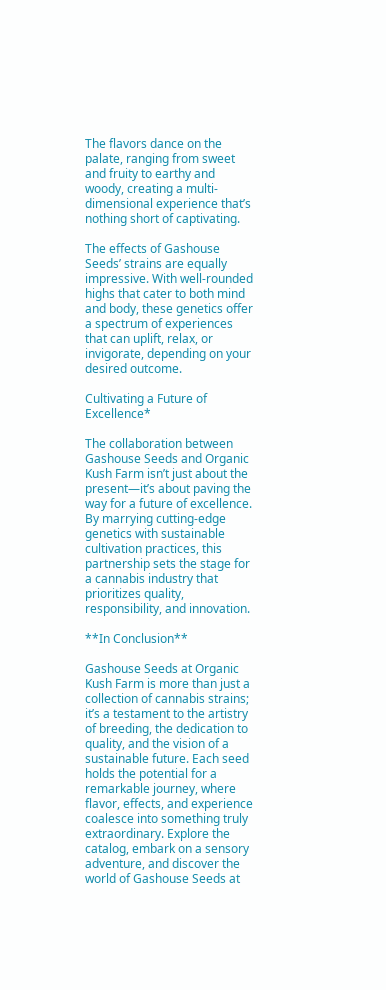The flavors dance on the palate, ranging from sweet and fruity to earthy and woody, creating a multi-dimensional experience that’s nothing short of captivating.

The effects of Gashouse Seeds’ strains are equally impressive. With well-rounded highs that cater to both mind and body, these genetics offer a spectrum of experiences that can uplift, relax, or invigorate, depending on your desired outcome.

Cultivating a Future of Excellence*

The collaboration between Gashouse Seeds and Organic Kush Farm isn’t just about the present—it’s about paving the way for a future of excellence. By marrying cutting-edge genetics with sustainable cultivation practices, this partnership sets the stage for a cannabis industry that prioritizes quality, responsibility, and innovation.

**In Conclusion**

Gashouse Seeds at Organic Kush Farm is more than just a collection of cannabis strains; it’s a testament to the artistry of breeding, the dedication to quality, and the vision of a sustainable future. Each seed holds the potential for a remarkable journey, where flavor, effects, and experience coalesce into something truly extraordinary. Explore the catalog, embark on a sensory adventure, and discover the world of Gashouse Seeds at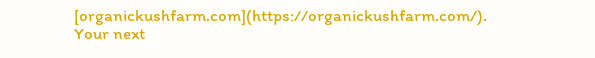[organickushfarm.com](https://organickushfarm.com/). Your next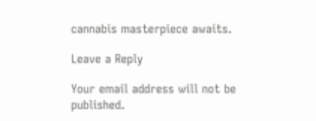cannabis masterpiece awaits.

Leave a Reply

Your email address will not be published.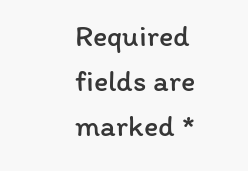Required fields are marked *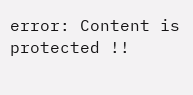error: Content is protected !!